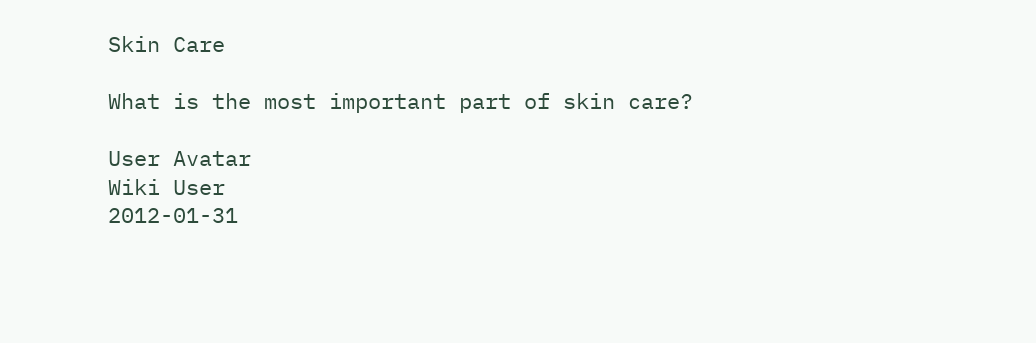Skin Care

What is the most important part of skin care?

User Avatar
Wiki User
2012-01-31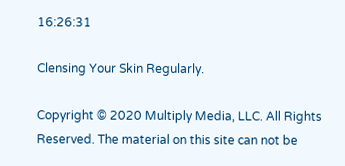16:26:31

Clensing Your Skin Regularly.

Copyright © 2020 Multiply Media, LLC. All Rights Reserved. The material on this site can not be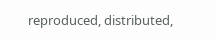reproduced, distributed,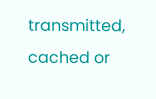transmitted, cached or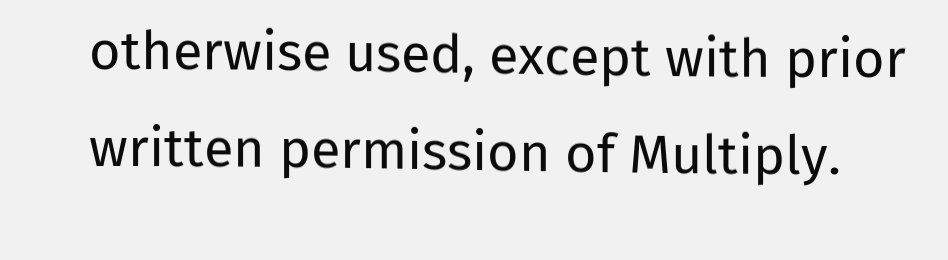otherwise used, except with prior written permission of Multiply.